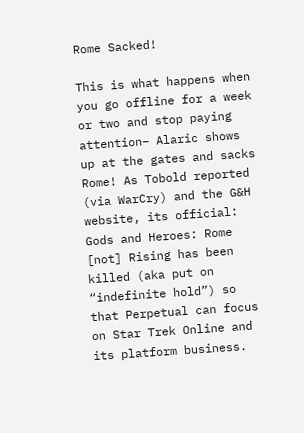Rome Sacked!

This is what happens when you go offline for a week or two and stop paying attention– Alaric shows up at the gates and sacks Rome! As Tobold reported (via WarCry) and the G&H website, its official: Gods and Heroes: Rome [not] Rising has been killed (aka put on “indefinite hold”) so that Perpetual can focus on Star Trek Online and its platform business.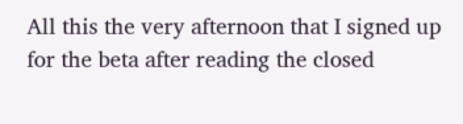All this the very afternoon that I signed up for the beta after reading the closed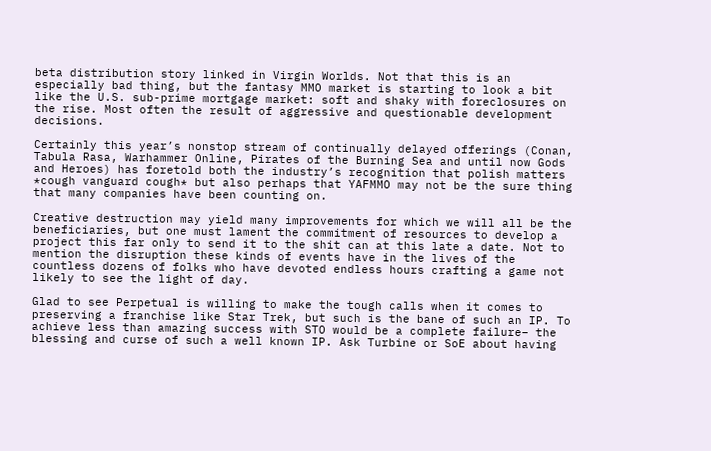beta distribution story linked in Virgin Worlds. Not that this is an especially bad thing, but the fantasy MMO market is starting to look a bit like the U.S. sub-prime mortgage market: soft and shaky with foreclosures on the rise. Most often the result of aggressive and questionable development decisions.

Certainly this year’s nonstop stream of continually delayed offerings (Conan, Tabula Rasa, Warhammer Online, Pirates of the Burning Sea and until now Gods and Heroes) has foretold both the industry’s recognition that polish matters *cough vanguard cough* but also perhaps that YAFMMO may not be the sure thing that many companies have been counting on.

Creative destruction may yield many improvements for which we will all be the beneficiaries, but one must lament the commitment of resources to develop a project this far only to send it to the shit can at this late a date. Not to mention the disruption these kinds of events have in the lives of the countless dozens of folks who have devoted endless hours crafting a game not likely to see the light of day.

Glad to see Perpetual is willing to make the tough calls when it comes to preserving a franchise like Star Trek, but such is the bane of such an IP. To achieve less than amazing success with STO would be a complete failure– the blessing and curse of such a well known IP. Ask Turbine or SoE about having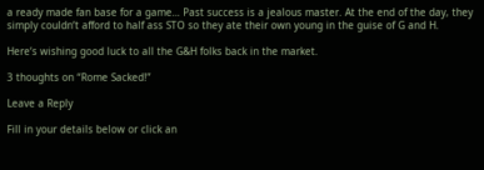a ready made fan base for a game… Past success is a jealous master. At the end of the day, they simply couldn’t afford to half ass STO so they ate their own young in the guise of G and H.

Here’s wishing good luck to all the G&H folks back in the market.

3 thoughts on “Rome Sacked!”

Leave a Reply

Fill in your details below or click an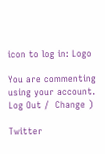icon to log in: Logo

You are commenting using your account. Log Out /  Change )

Twitter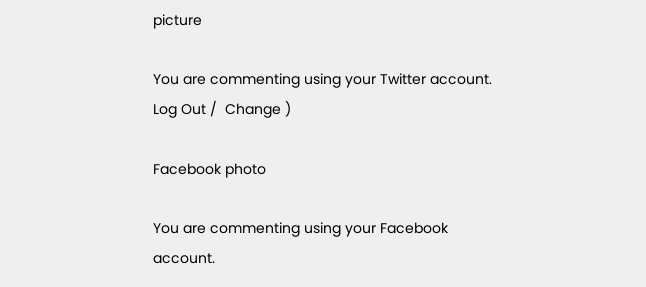picture

You are commenting using your Twitter account. Log Out /  Change )

Facebook photo

You are commenting using your Facebook account.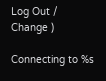Log Out /  Change )

Connecting to %s